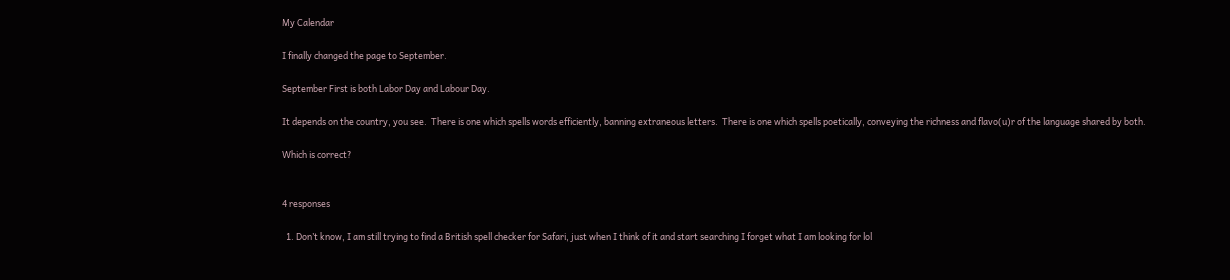My Calendar

I finally changed the page to September.

September First is both Labor Day and Labour Day.

It depends on the country, you see.  There is one which spells words efficiently, banning extraneous letters.  There is one which spells poetically, conveying the richness and flavo(u)r of the language shared by both.

Which is correct?


4 responses

  1. Don’t know, I am still trying to find a British spell checker for Safari, just when I think of it and start searching I forget what I am looking for lol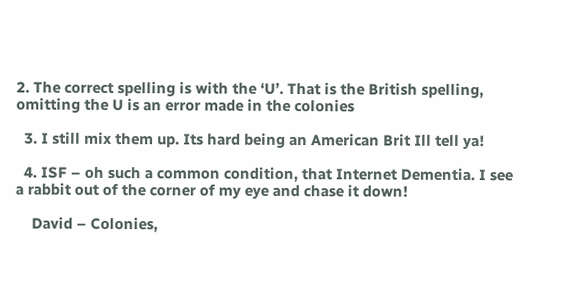2. The correct spelling is with the ‘U’. That is the British spelling, omitting the U is an error made in the colonies

  3. I still mix them up. Its hard being an American Brit Ill tell ya!

  4. ISF – oh such a common condition, that Internet Dementia. I see a rabbit out of the corner of my eye and chase it down!

    David – Colonies,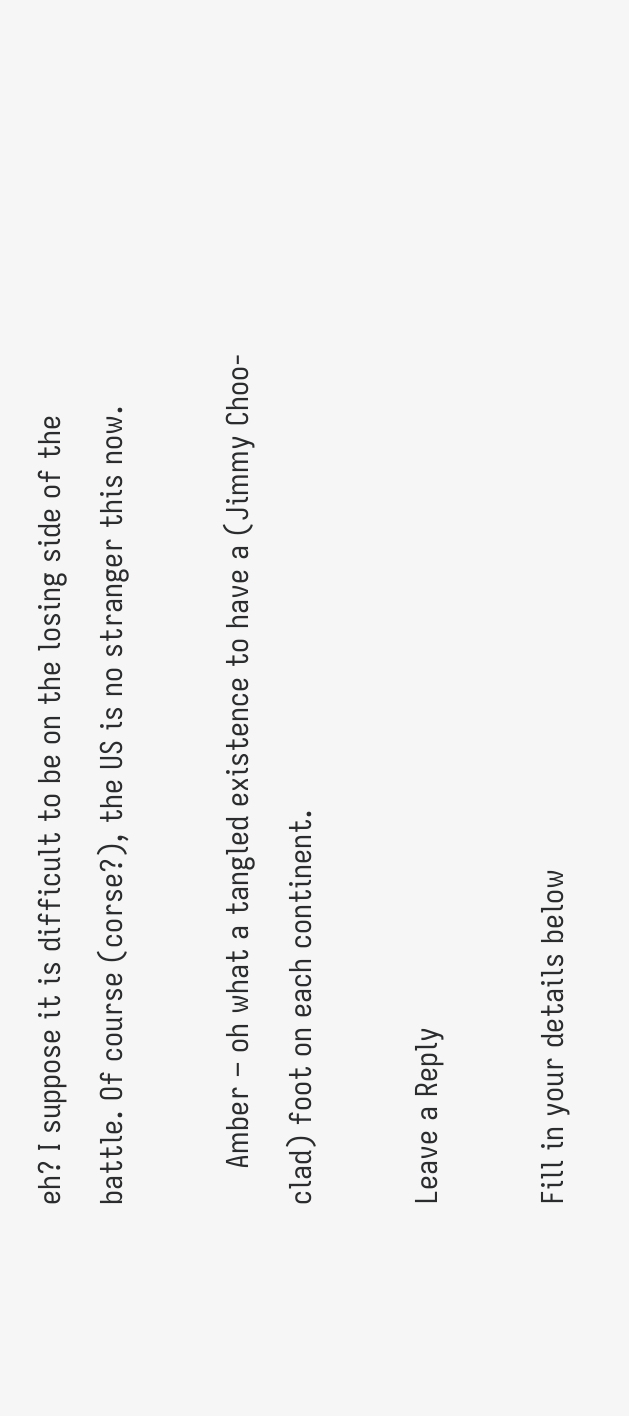eh? I suppose it is difficult to be on the losing side of the battle. Of course (corse?), the US is no stranger this now.

    Amber – oh what a tangled existence to have a (Jimmy Choo-clad) foot on each continent.

Leave a Reply

Fill in your details below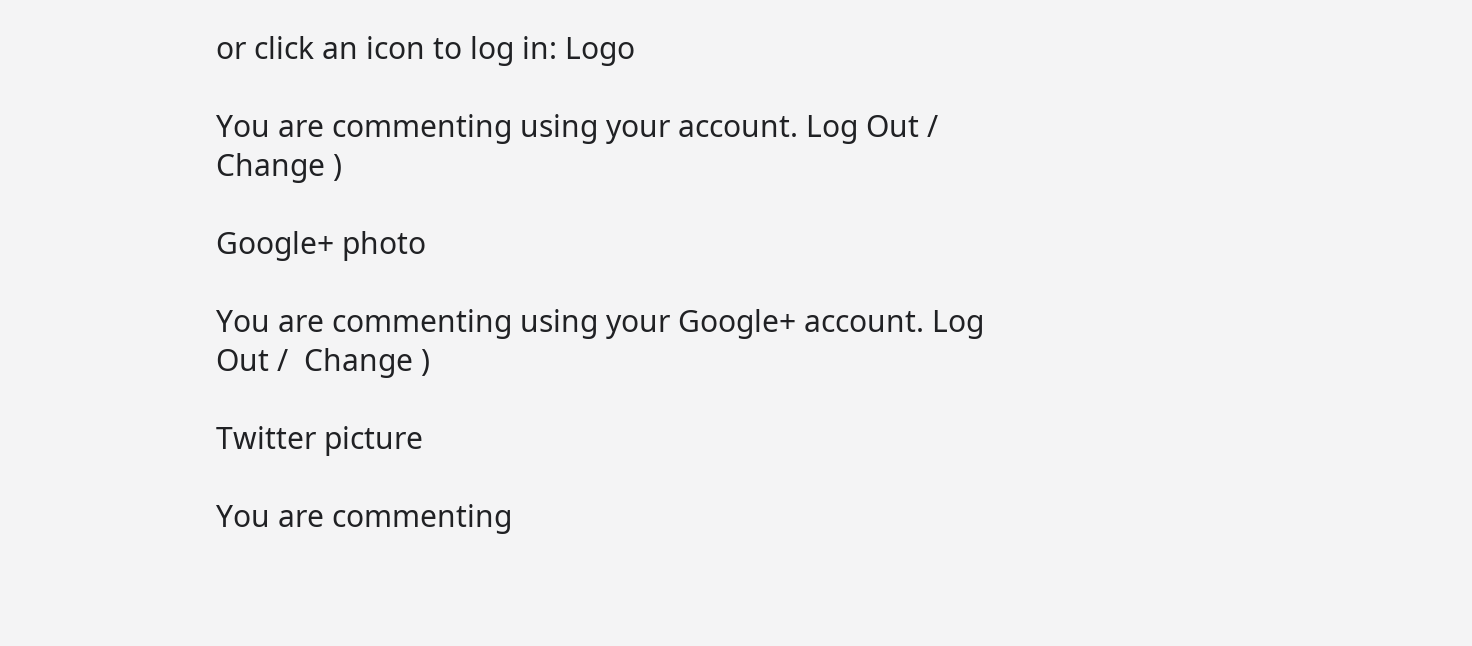or click an icon to log in: Logo

You are commenting using your account. Log Out /  Change )

Google+ photo

You are commenting using your Google+ account. Log Out /  Change )

Twitter picture

You are commenting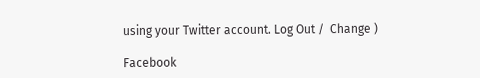using your Twitter account. Log Out /  Change )

Facebook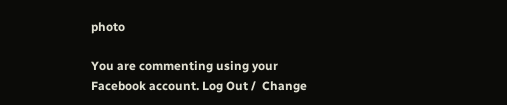photo

You are commenting using your Facebook account. Log Out /  Change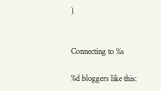)


Connecting to %s

%d bloggers like this: